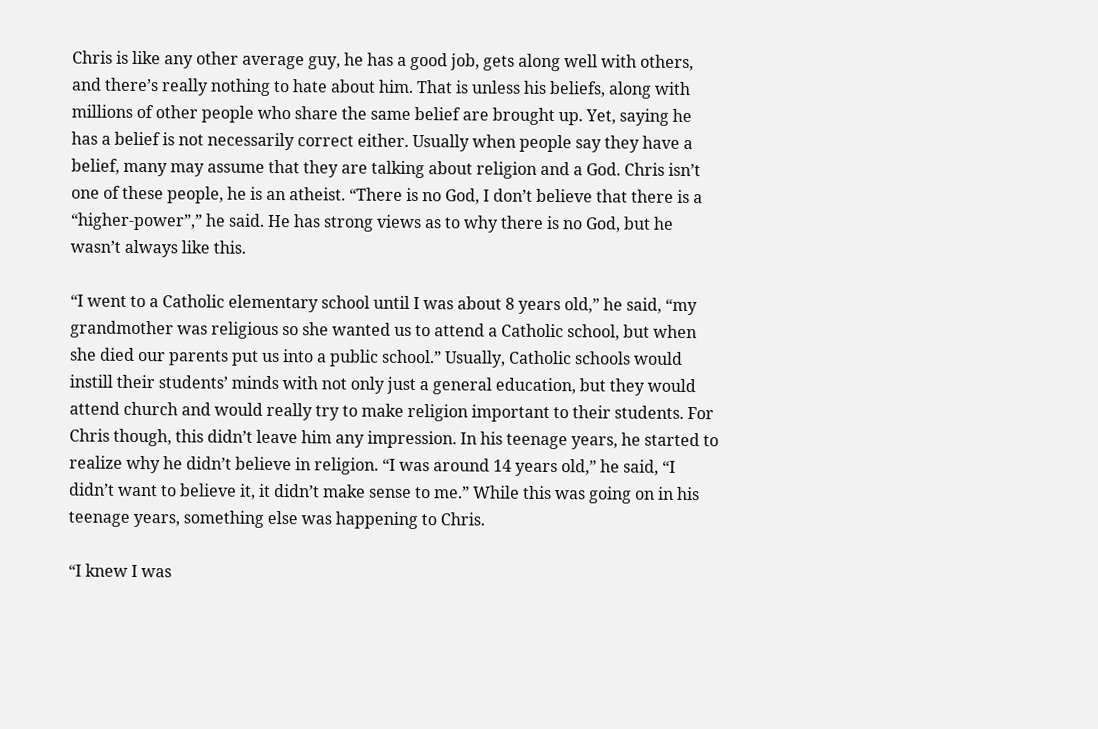Chris is like any other average guy, he has a good job, gets along well with others, and there’s really nothing to hate about him. That is unless his beliefs, along with millions of other people who share the same belief are brought up. Yet, saying he has a belief is not necessarily correct either. Usually when people say they have a belief, many may assume that they are talking about religion and a God. Chris isn’t one of these people, he is an atheist. “There is no God, I don’t believe that there is a “higher-power”,” he said. He has strong views as to why there is no God, but he wasn’t always like this.

“I went to a Catholic elementary school until I was about 8 years old,” he said, “my grandmother was religious so she wanted us to attend a Catholic school, but when she died our parents put us into a public school.” Usually, Catholic schools would instill their students’ minds with not only just a general education, but they would attend church and would really try to make religion important to their students. For Chris though, this didn’t leave him any impression. In his teenage years, he started to realize why he didn’t believe in religion. “I was around 14 years old,” he said, “I didn’t want to believe it, it didn’t make sense to me.” While this was going on in his teenage years, something else was happening to Chris.

“I knew I was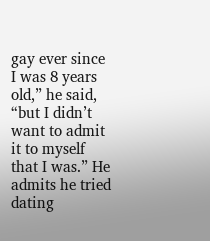gay ever since I was 8 years old,” he said, “but I didn’t want to admit it to myself that I was.” He admits he tried dating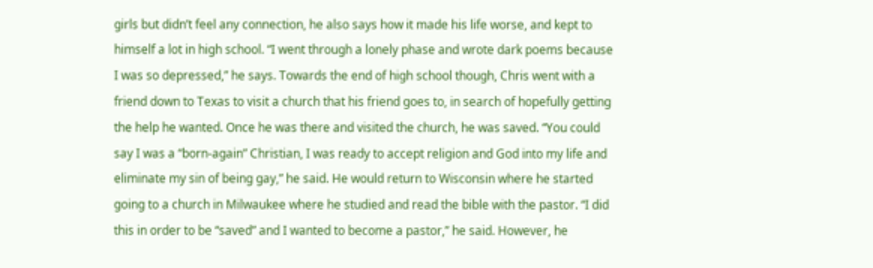girls but didn’t feel any connection, he also says how it made his life worse, and kept to himself a lot in high school. “I went through a lonely phase and wrote dark poems because I was so depressed,” he says. Towards the end of high school though, Chris went with a friend down to Texas to visit a church that his friend goes to, in search of hopefully getting the help he wanted. Once he was there and visited the church, he was saved. “You could say I was a “born-again” Christian, I was ready to accept religion and God into my life and eliminate my sin of being gay,” he said. He would return to Wisconsin where he started going to a church in Milwaukee where he studied and read the bible with the pastor. “I did this in order to be “saved” and I wanted to become a pastor,” he said. However, he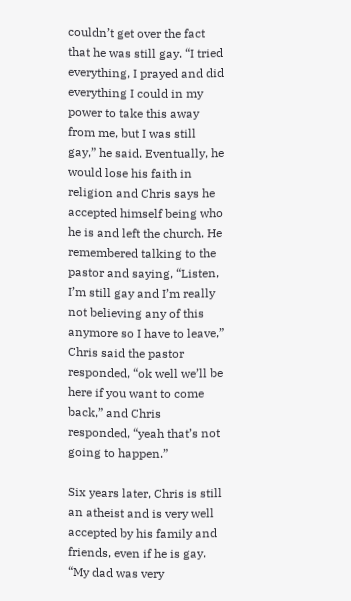couldn’t get over the fact that he was still gay. “I tried everything, I prayed and did everything I could in my power to take this away from me, but I was still gay,” he said. Eventually, he would lose his faith in religion and Chris says he accepted himself being who he is and left the church. He remembered talking to the pastor and saying, “Listen, I’m still gay and I’m really not believing any of this anymore so I have to leave,” Chris said the pastor responded, “ok well we’ll be here if you want to come back,” and Chris responded, “yeah that’s not going to happen.”

Six years later, Chris is still an atheist and is very well accepted by his family and friends, even if he is gay. “My dad was very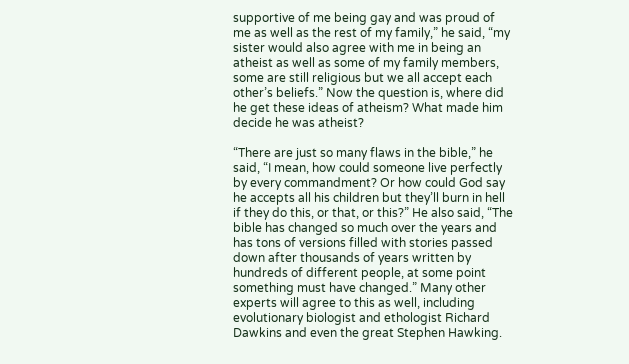supportive of me being gay and was proud of me as well as the rest of my family,” he said, “my sister would also agree with me in being an atheist as well as some of my family members, some are still religious but we all accept each other’s beliefs.” Now the question is, where did he get these ideas of atheism? What made him decide he was atheist?

“There are just so many flaws in the bible,” he said, “I mean, how could someone live perfectly by every commandment? Or how could God say he accepts all his children but they’ll burn in hell if they do this, or that, or this?” He also said, “The bible has changed so much over the years and has tons of versions filled with stories passed down after thousands of years written by hundreds of different people, at some point something must have changed.” Many other experts will agree to this as well, including evolutionary biologist and ethologist Richard Dawkins and even the great Stephen Hawking.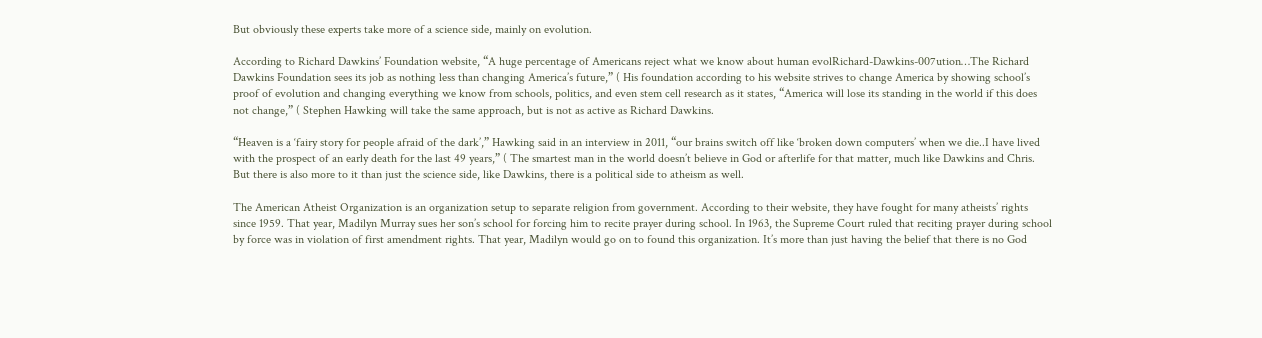But obviously these experts take more of a science side, mainly on evolution.

According to Richard Dawkins’ Foundation website, “A huge percentage of Americans reject what we know about human evolRichard-Dawkins-007ution…The Richard Dawkins Foundation sees its job as nothing less than changing America’s future,” ( His foundation according to his website strives to change America by showing school’s proof of evolution and changing everything we know from schools, politics, and even stem cell research as it states, “America will lose its standing in the world if this does not change,” ( Stephen Hawking will take the same approach, but is not as active as Richard Dawkins.

“Heaven is a ‘fairy story for people afraid of the dark’,” Hawking said in an interview in 2011, “our brains switch off like ‘broken down computers’ when we die..I have lived with the prospect of an early death for the last 49 years,” ( The smartest man in the world doesn’t believe in God or afterlife for that matter, much like Dawkins and Chris. But there is also more to it than just the science side, like Dawkins, there is a political side to atheism as well.

The American Atheist Organization is an organization setup to separate religion from government. According to their website, they have fought for many atheists’ rights since 1959. That year, Madilyn Murray sues her son’s school for forcing him to recite prayer during school. In 1963, the Supreme Court ruled that reciting prayer during school by force was in violation of first amendment rights. That year, Madilyn would go on to found this organization. It’s more than just having the belief that there is no God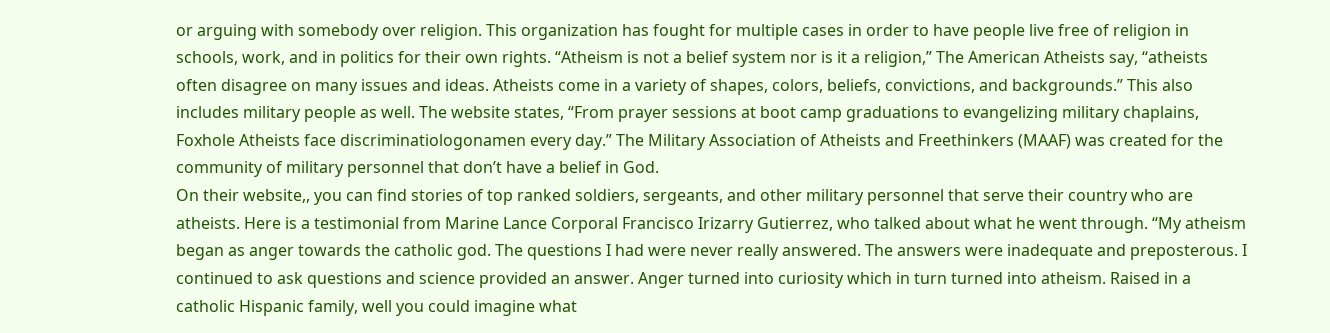or arguing with somebody over religion. This organization has fought for multiple cases in order to have people live free of religion in schools, work, and in politics for their own rights. “Atheism is not a belief system nor is it a religion,” The American Atheists say, “atheists often disagree on many issues and ideas. Atheists come in a variety of shapes, colors, beliefs, convictions, and backgrounds.” This also includes military people as well. The website states, “From prayer sessions at boot camp graduations to evangelizing military chaplains, Foxhole Atheists face discriminatiologonamen every day.” The Military Association of Atheists and Freethinkers (MAAF) was created for the community of military personnel that don’t have a belief in God.
On their website,, you can find stories of top ranked soldiers, sergeants, and other military personnel that serve their country who are atheists. Here is a testimonial from Marine Lance Corporal Francisco Irizarry Gutierrez, who talked about what he went through. “My atheism began as anger towards the catholic god. The questions I had were never really answered. The answers were inadequate and preposterous. I continued to ask questions and science provided an answer. Anger turned into curiosity which in turn turned into atheism. Raised in a catholic Hispanic family, well you could imagine what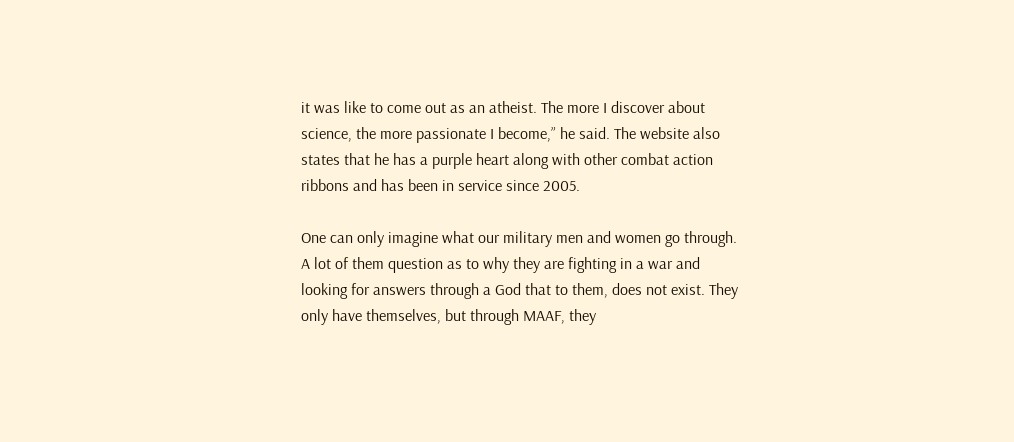it was like to come out as an atheist. The more I discover about science, the more passionate I become,” he said. The website also states that he has a purple heart along with other combat action ribbons and has been in service since 2005.

One can only imagine what our military men and women go through. A lot of them question as to why they are fighting in a war and looking for answers through a God that to them, does not exist. They only have themselves, but through MAAF, they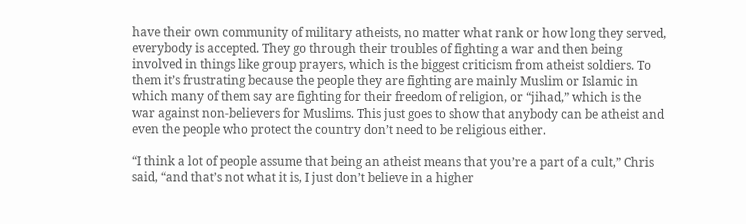have their own community of military atheists, no matter what rank or how long they served, everybody is accepted. They go through their troubles of fighting a war and then being involved in things like group prayers, which is the biggest criticism from atheist soldiers. To them it’s frustrating because the people they are fighting are mainly Muslim or Islamic in which many of them say are fighting for their freedom of religion, or “jihad,” which is the war against non-believers for Muslims. This just goes to show that anybody can be atheist and even the people who protect the country don’t need to be religious either.

“I think a lot of people assume that being an atheist means that you’re a part of a cult,” Chris said, “and that’s not what it is, I just don’t believe in a higher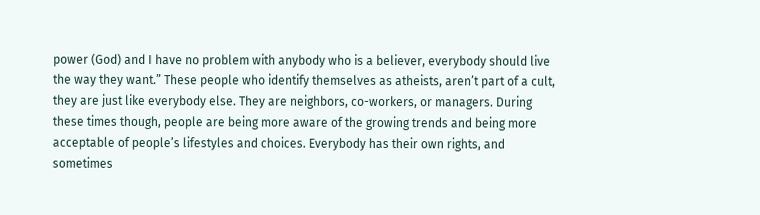power (God) and I have no problem with anybody who is a believer, everybody should live the way they want.” These people who identify themselves as atheists, aren’t part of a cult, they are just like everybody else. They are neighbors, co-workers, or managers. During these times though, people are being more aware of the growing trends and being more acceptable of people’s lifestyles and choices. Everybody has their own rights, and sometimes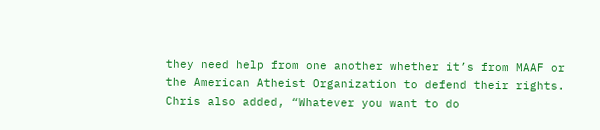they need help from one another whether it’s from MAAF or the American Atheist Organization to defend their rights. Chris also added, “Whatever you want to do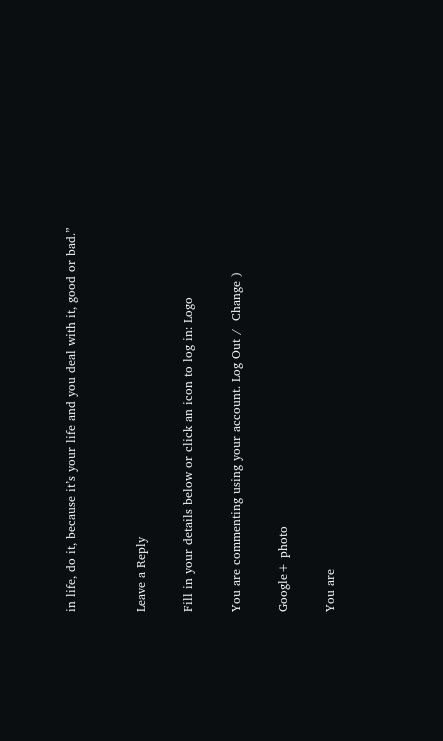in life, do it, because it’s your life and you deal with it, good or bad.”


Leave a Reply

Fill in your details below or click an icon to log in: Logo

You are commenting using your account. Log Out /  Change )

Google+ photo

You are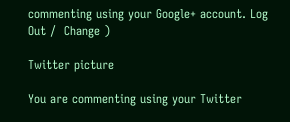commenting using your Google+ account. Log Out /  Change )

Twitter picture

You are commenting using your Twitter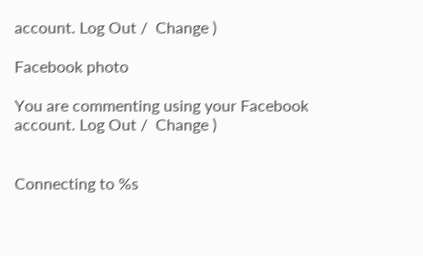account. Log Out /  Change )

Facebook photo

You are commenting using your Facebook account. Log Out /  Change )


Connecting to %s